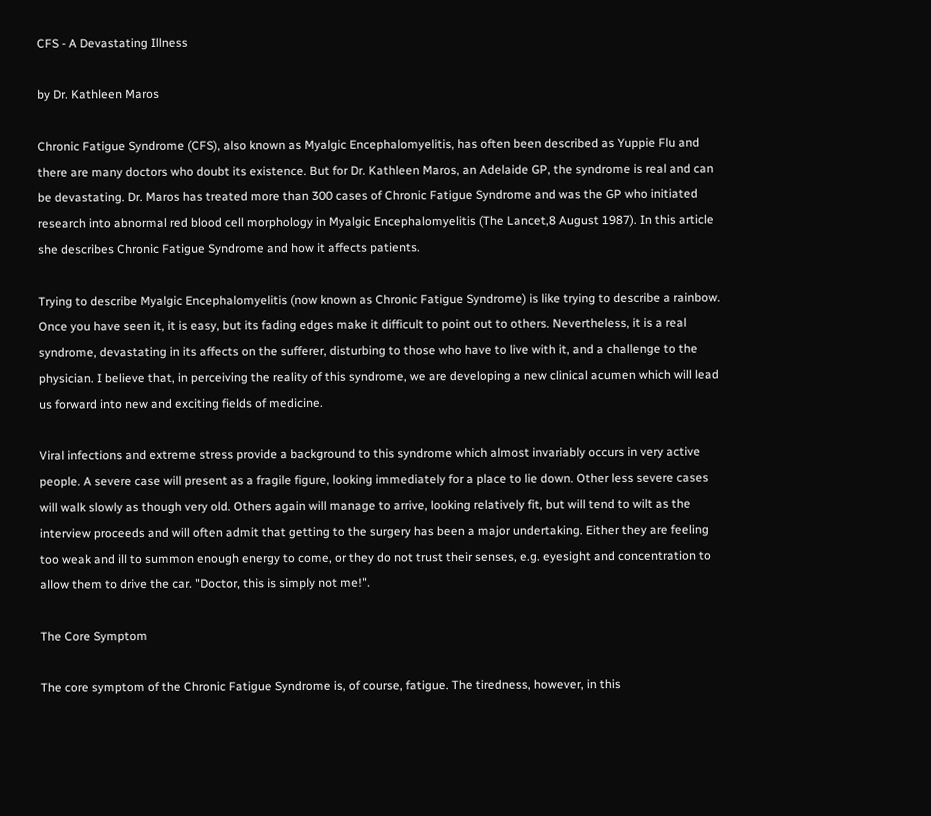CFS - A Devastating Illness

by Dr. Kathleen Maros

Chronic Fatigue Syndrome (CFS), also known as Myalgic Encephalomyelitis, has often been described as Yuppie Flu and there are many doctors who doubt its existence. But for Dr. Kathleen Maros, an Adelaide GP, the syndrome is real and can be devastating. Dr. Maros has treated more than 300 cases of Chronic Fatigue Syndrome and was the GP who initiated research into abnormal red blood cell morphology in Myalgic Encephalomyelitis (The Lancet,8 August 1987). In this article she describes Chronic Fatigue Syndrome and how it affects patients.

Trying to describe Myalgic Encephalomyelitis (now known as Chronic Fatigue Syndrome) is like trying to describe a rainbow. Once you have seen it, it is easy, but its fading edges make it difficult to point out to others. Nevertheless, it is a real syndrome, devastating in its affects on the sufferer, disturbing to those who have to live with it, and a challenge to the physician. I believe that, in perceiving the reality of this syndrome, we are developing a new clinical acumen which will lead us forward into new and exciting fields of medicine.

Viral infections and extreme stress provide a background to this syndrome which almost invariably occurs in very active people. A severe case will present as a fragile figure, looking immediately for a place to lie down. Other less severe cases will walk slowly as though very old. Others again will manage to arrive, looking relatively fit, but will tend to wilt as the interview proceeds and will often admit that getting to the surgery has been a major undertaking. Either they are feeling too weak and ill to summon enough energy to come, or they do not trust their senses, e.g. eyesight and concentration to allow them to drive the car. "Doctor, this is simply not me!".

The Core Symptom

The core symptom of the Chronic Fatigue Syndrome is, of course, fatigue. The tiredness, however, in this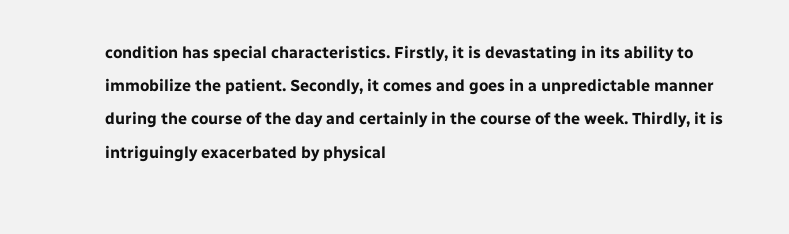condition has special characteristics. Firstly, it is devastating in its ability to immobilize the patient. Secondly, it comes and goes in a unpredictable manner during the course of the day and certainly in the course of the week. Thirdly, it is intriguingly exacerbated by physical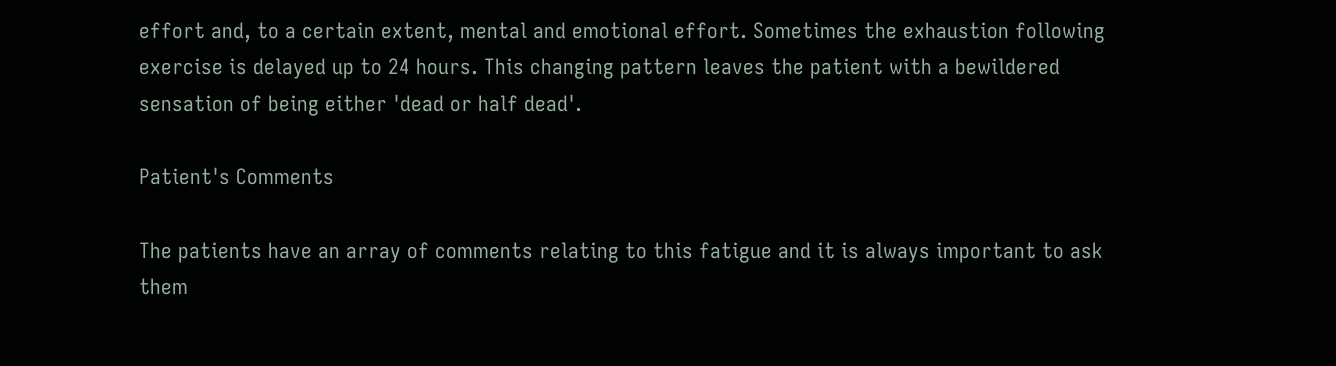effort and, to a certain extent, mental and emotional effort. Sometimes the exhaustion following exercise is delayed up to 24 hours. This changing pattern leaves the patient with a bewildered sensation of being either 'dead or half dead'.

Patient's Comments

The patients have an array of comments relating to this fatigue and it is always important to ask them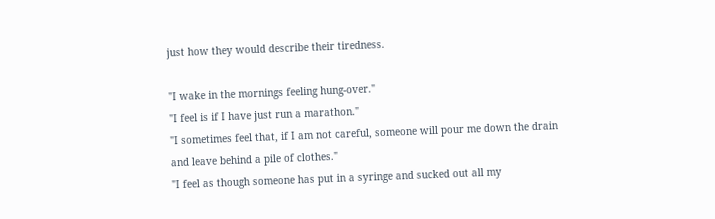just how they would describe their tiredness.

"I wake in the mornings feeling hung-over."
"I feel is if I have just run a marathon."
"I sometimes feel that, if I am not careful, someone will pour me down the drain and leave behind a pile of clothes."
"I feel as though someone has put in a syringe and sucked out all my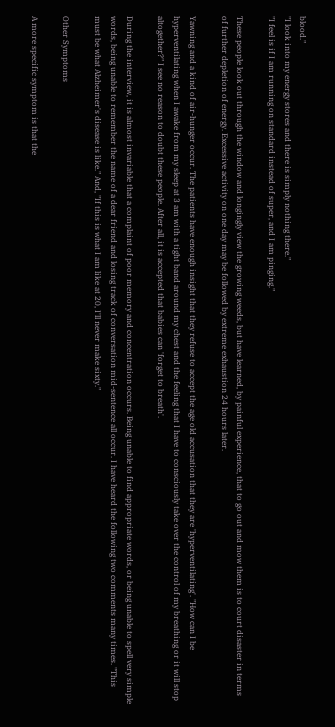blood."
"I look into my energy stores and there is simply nothing there."
"I feel is if I am running on standard instead of super, and I am pinging."

These people look out through the window and longingly view the growing weeds, but have learned, by painful experience, that to go out and mow them is to court disaster in terms of further depletion of energy. Excessive activity on one day may be followed by extreme exhaustion 24 hours later.

Yawning and a kind of air-hunger occur. The patients have enough insight that they refuse to accept the age old accusation that they are 'hyperventilating'. "How can I be hyperventilating when I awake from my sleep at 3 am with a tight band around my chest and the feeling that I have to consciously take over the control of my breathing or it will stop altogether?" I see no reason to doubt these people. After all, it is accepted that babies can 'forget to breath'.

During the interview, it is almost invariable that a complaint of poor memory and concentration occurs. Being unable to find appropriate words, or being unable to spell very simple words, being unable to remember the name of a dear friend and losing track of conversation mid-sentence all occur. I have heard the following two comments many times. "This must be what Alzheimer's disease is like." And, "If this is what I am like at 20, I'll never make sixty."

Other Symptoms

A more specific symptom is that the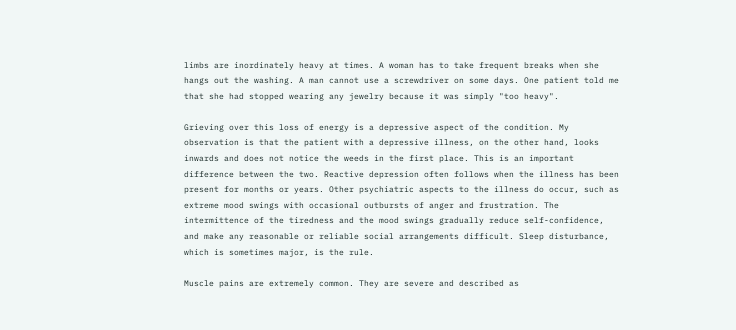limbs are inordinately heavy at times. A woman has to take frequent breaks when she hangs out the washing. A man cannot use a screwdriver on some days. One patient told me that she had stopped wearing any jewelry because it was simply "too heavy".

Grieving over this loss of energy is a depressive aspect of the condition. My observation is that the patient with a depressive illness, on the other hand, looks inwards and does not notice the weeds in the first place. This is an important difference between the two. Reactive depression often follows when the illness has been present for months or years. Other psychiatric aspects to the illness do occur, such as extreme mood swings with occasional outbursts of anger and frustration. The intermittence of the tiredness and the mood swings gradually reduce self-confidence, and make any reasonable or reliable social arrangements difficult. Sleep disturbance, which is sometimes major, is the rule.

Muscle pains are extremely common. They are severe and described as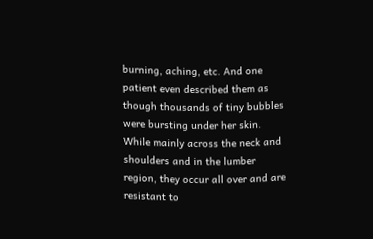burning, aching, etc. And one patient even described them as though thousands of tiny bubbles were bursting under her skin. While mainly across the neck and shoulders and in the lumber region, they occur all over and are resistant to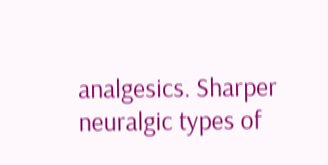analgesics. Sharper neuralgic types of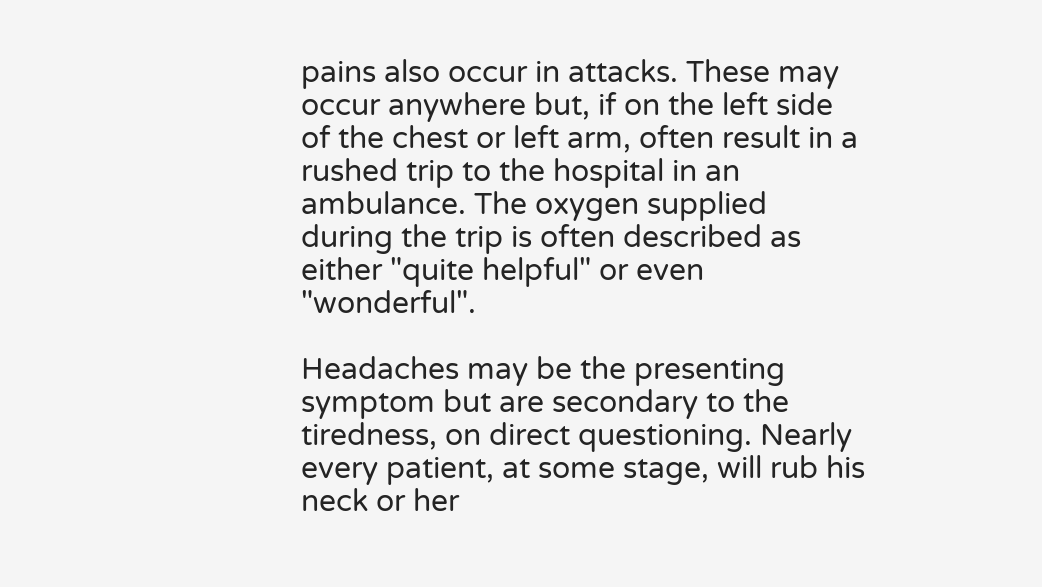pains also occur in attacks. These may occur anywhere but, if on the left side of the chest or left arm, often result in a rushed trip to the hospital in an ambulance. The oxygen supplied during the trip is often described as either "quite helpful" or even "wonderful".

Headaches may be the presenting symptom but are secondary to the tiredness, on direct questioning. Nearly every patient, at some stage, will rub his neck or her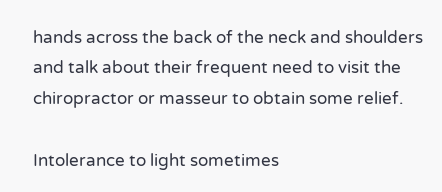hands across the back of the neck and shoulders and talk about their frequent need to visit the chiropractor or masseur to obtain some relief.

Intolerance to light sometimes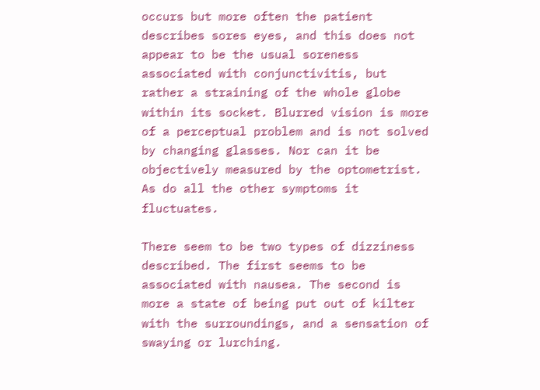occurs but more often the patient describes sores eyes, and this does not appear to be the usual soreness associated with conjunctivitis, but rather a straining of the whole globe within its socket. Blurred vision is more of a perceptual problem and is not solved by changing glasses. Nor can it be objectively measured by the optometrist. As do all the other symptoms it fluctuates.

There seem to be two types of dizziness described. The first seems to be associated with nausea. The second is more a state of being put out of kilter with the surroundings, and a sensation of swaying or lurching.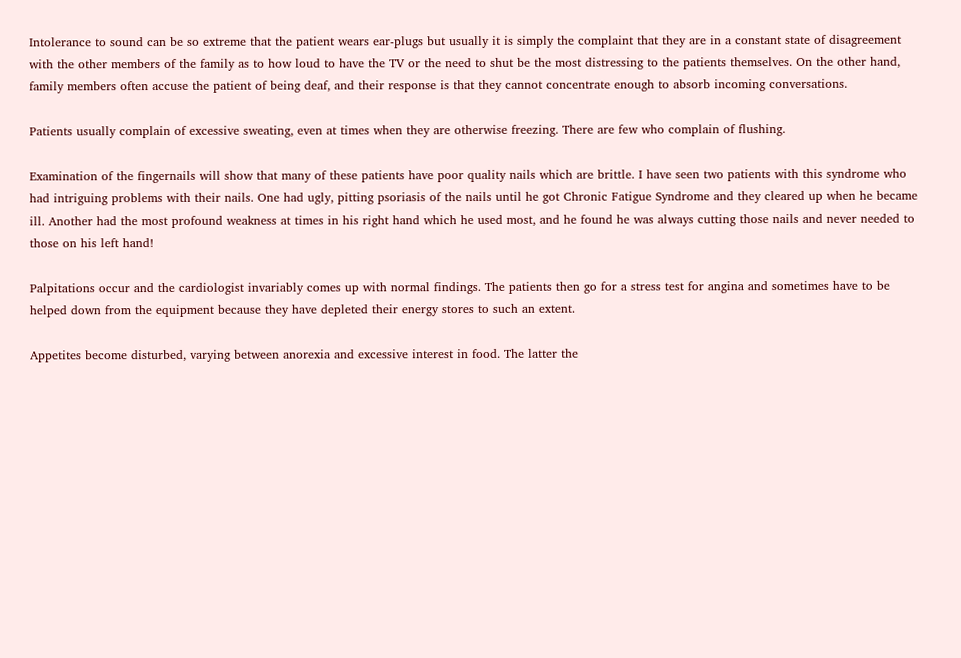Intolerance to sound can be so extreme that the patient wears ear-plugs but usually it is simply the complaint that they are in a constant state of disagreement with the other members of the family as to how loud to have the TV or the need to shut be the most distressing to the patients themselves. On the other hand, family members often accuse the patient of being deaf, and their response is that they cannot concentrate enough to absorb incoming conversations.

Patients usually complain of excessive sweating, even at times when they are otherwise freezing. There are few who complain of flushing.

Examination of the fingernails will show that many of these patients have poor quality nails which are brittle. I have seen two patients with this syndrome who had intriguing problems with their nails. One had ugly, pitting psoriasis of the nails until he got Chronic Fatigue Syndrome and they cleared up when he became ill. Another had the most profound weakness at times in his right hand which he used most, and he found he was always cutting those nails and never needed to those on his left hand!

Palpitations occur and the cardiologist invariably comes up with normal findings. The patients then go for a stress test for angina and sometimes have to be helped down from the equipment because they have depleted their energy stores to such an extent.

Appetites become disturbed, varying between anorexia and excessive interest in food. The latter the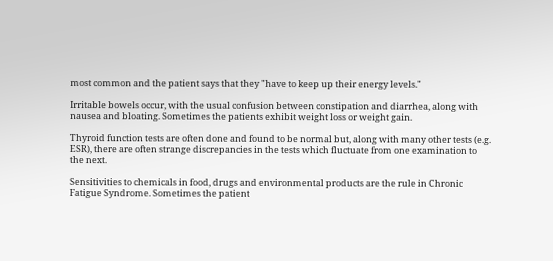most common and the patient says that they "have to keep up their energy levels."

Irritable bowels occur, with the usual confusion between constipation and diarrhea, along with nausea and bloating. Sometimes the patients exhibit weight loss or weight gain.

Thyroid function tests are often done and found to be normal but, along with many other tests (e.g. ESR), there are often strange discrepancies in the tests which fluctuate from one examination to the next.

Sensitivities to chemicals in food, drugs and environmental products are the rule in Chronic Fatigue Syndrome. Sometimes the patient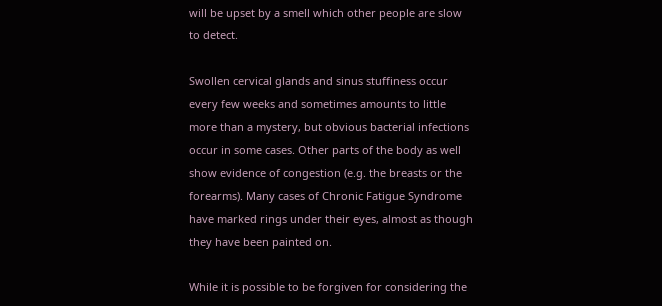will be upset by a smell which other people are slow to detect.

Swollen cervical glands and sinus stuffiness occur every few weeks and sometimes amounts to little more than a mystery, but obvious bacterial infections occur in some cases. Other parts of the body as well show evidence of congestion (e.g. the breasts or the forearms). Many cases of Chronic Fatigue Syndrome have marked rings under their eyes, almost as though they have been painted on.

While it is possible to be forgiven for considering the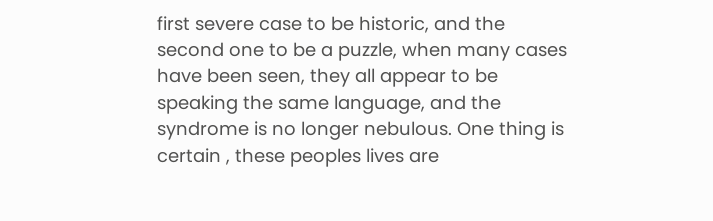first severe case to be historic, and the second one to be a puzzle, when many cases have been seen, they all appear to be speaking the same language, and the syndrome is no longer nebulous. One thing is certain , these peoples lives are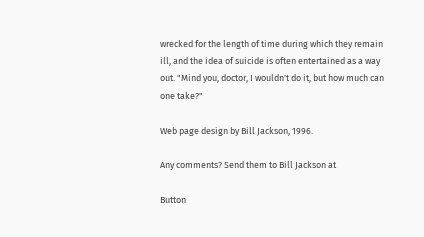wrecked for the length of time during which they remain ill, and the idea of suicide is often entertained as a way out. "Mind you, doctor, I wouldn't do it, but how much can one take?"

Web page design by Bill Jackson, 1996.

Any comments? Send them to Bill Jackson at

Button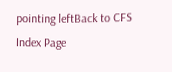pointing leftBack to CFS Index Page